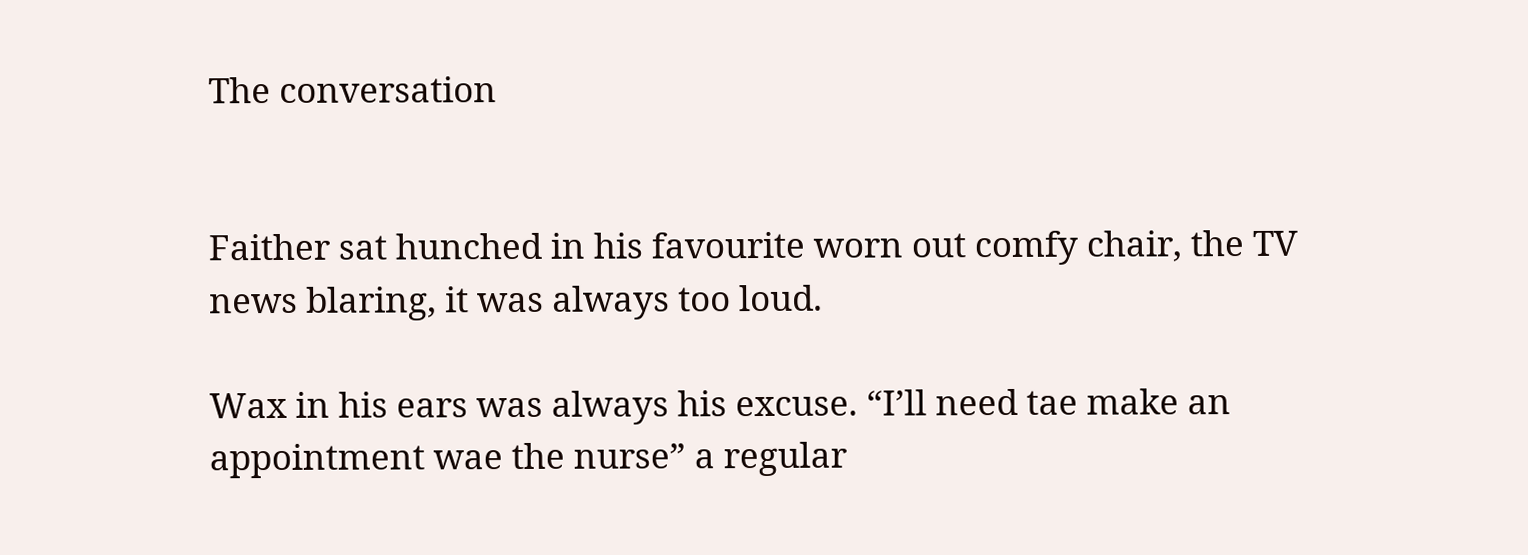The conversation


Faither sat hunched in his favourite worn out comfy chair, the TV news blaring, it was always too loud.

Wax in his ears was always his excuse. “I’ll need tae make an appointment wae the nurse” a regular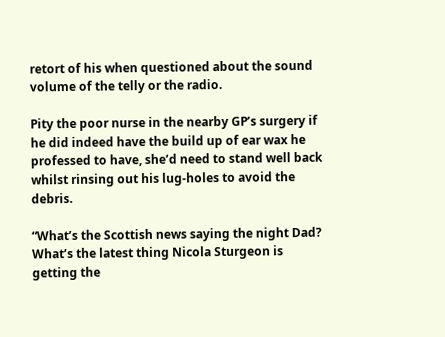retort of his when questioned about the sound volume of the telly or the radio.

Pity the poor nurse in the nearby GP’s surgery if he did indeed have the build up of ear wax he professed to have, she’d need to stand well back whilst rinsing out his lug-holes to avoid the debris.

“What’s the Scottish news saying the night Dad? What’s the latest thing Nicola Sturgeon is getting the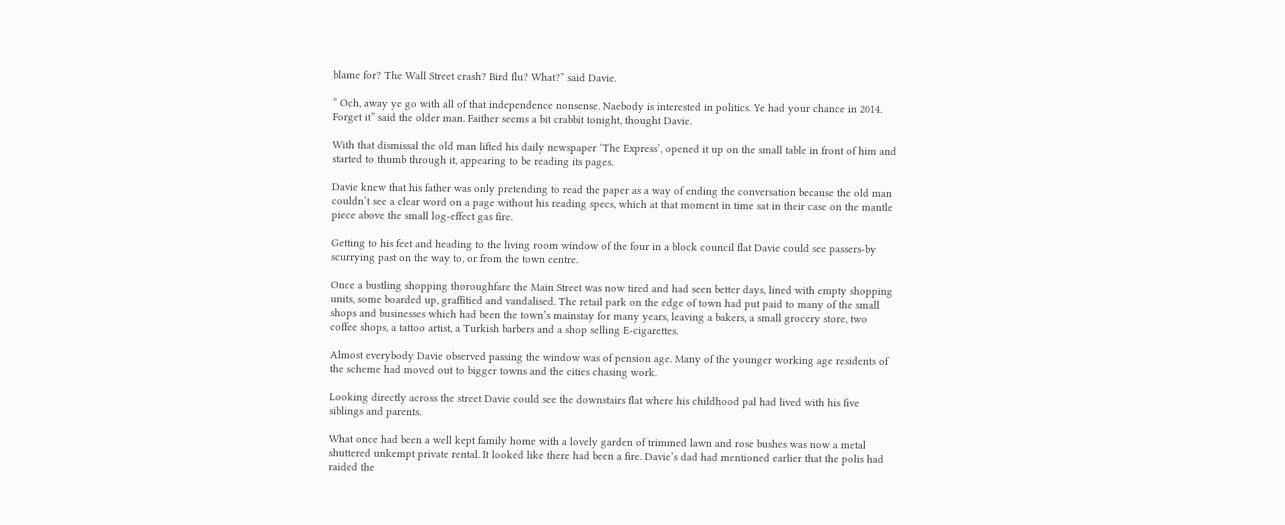blame for? The Wall Street crash? Bird flu? What?” said Davie.

” Och, away ye go with all of that independence nonsense. Naebody is interested in politics. Ye had your chance in 2014. Forget it” said the older man. Faither seems a bit crabbit tonight, thought Davie.

With that dismissal the old man lifted his daily newspaper ‘The Express’, opened it up on the small table in front of him and started to thumb through it, appearing to be reading its pages.

Davie knew that his father was only pretending to read the paper as a way of ending the conversation because the old man couldn’t see a clear word on a page without his reading specs, which at that moment in time sat in their case on the mantle piece above the small log-effect gas fire.

Getting to his feet and heading to the living room window of the four in a block council flat Davie could see passers-by scurrying past on the way to, or from the town centre.

Once a bustling shopping thoroughfare the Main Street was now tired and had seen better days, lined with empty shopping units, some boarded up, graffitied and vandalised. The retail park on the edge of town had put paid to many of the small shops and businesses which had been the town’s mainstay for many years, leaving a bakers, a small grocery store, two coffee shops, a tattoo artist, a Turkish barbers and a shop selling E-cigarettes.

Almost everybody Davie observed passing the window was of pension age. Many of the younger working age residents of the scheme had moved out to bigger towns and the cities chasing work.

Looking directly across the street Davie could see the downstairs flat where his childhood pal had lived with his five siblings and parents.

What once had been a well kept family home with a lovely garden of trimmed lawn and rose bushes was now a metal shuttered unkempt private rental. It looked like there had been a fire. Davie’s dad had mentioned earlier that the polis had raided the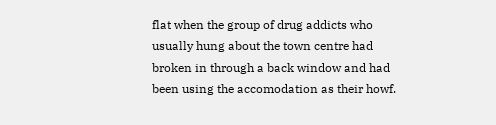flat when the group of drug addicts who usually hung about the town centre had broken in through a back window and had been using the accomodation as their howf.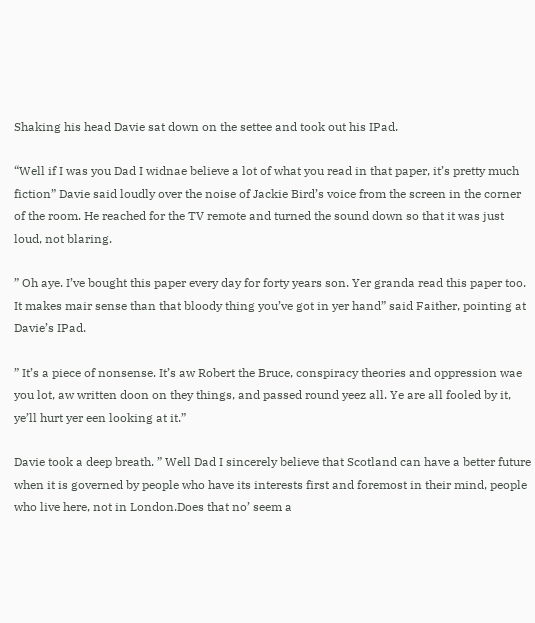Shaking his head Davie sat down on the settee and took out his IPad.

“Well if I was you Dad I widnae believe a lot of what you read in that paper, it’s pretty much fiction” Davie said loudly over the noise of Jackie Bird’s voice from the screen in the corner of the room. He reached for the TV remote and turned the sound down so that it was just loud, not blaring.

” Oh aye. I’ve bought this paper every day for forty years son. Yer granda read this paper too. It makes mair sense than that bloody thing you’ve got in yer hand” said Faither, pointing at Davie’s IPad.

” It’s a piece of nonsense. It’s aw Robert the Bruce, conspiracy theories and oppression wae you lot, aw written doon on they things, and passed round yeez all. Ye are all fooled by it, ye’ll hurt yer een looking at it.”

Davie took a deep breath. ” Well Dad I sincerely believe that Scotland can have a better future when it is governed by people who have its interests first and foremost in their mind, people who live here, not in London.Does that no’ seem a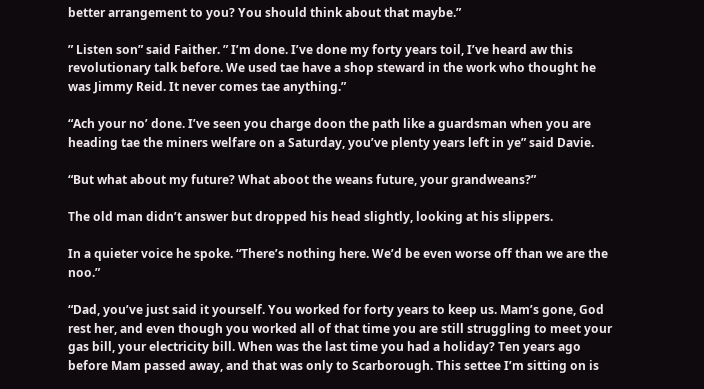better arrangement to you? You should think about that maybe.”

” Listen son” said Faither. ” I’m done. I’ve done my forty years toil, I’ve heard aw this revolutionary talk before. We used tae have a shop steward in the work who thought he was Jimmy Reid. It never comes tae anything.”

“Ach your no’ done. I’ve seen you charge doon the path like a guardsman when you are heading tae the miners welfare on a Saturday, you’ve plenty years left in ye” said Davie.

“But what about my future? What aboot the weans future, your grandweans?”

The old man didn’t answer but dropped his head slightly, looking at his slippers.

In a quieter voice he spoke. “There’s nothing here. We’d be even worse off than we are the noo.”

“Dad, you’ve just said it yourself. You worked for forty years to keep us. Mam’s gone, God rest her, and even though you worked all of that time you are still struggling to meet your gas bill, your electricity bill. When was the last time you had a holiday? Ten years ago before Mam passed away, and that was only to Scarborough. This settee I’m sitting on is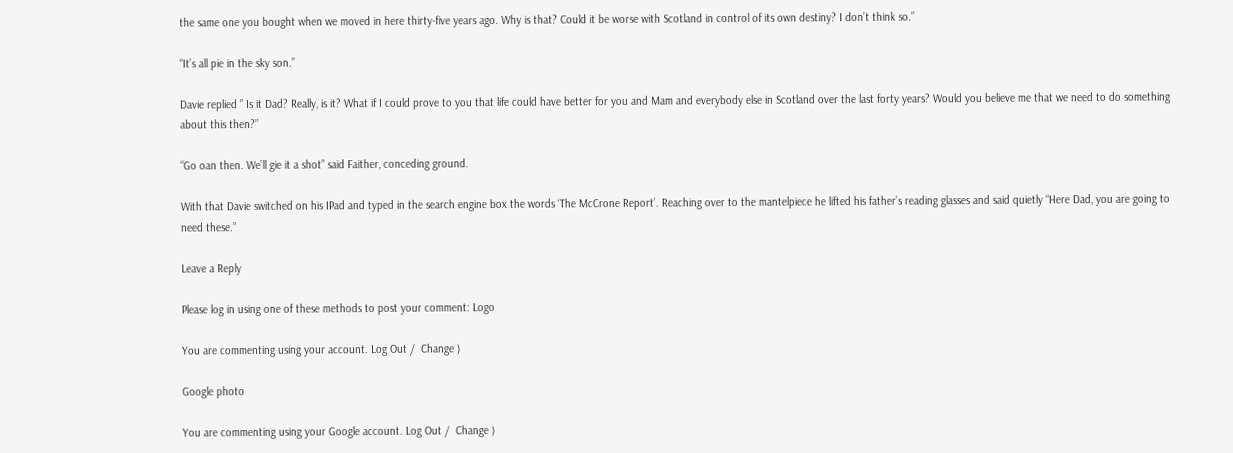the same one you bought when we moved in here thirty-five years ago. Why is that? Could it be worse with Scotland in control of its own destiny? I don’t think so.”

“It’s all pie in the sky son.”

Davie replied ” Is it Dad? Really, is it? What if I could prove to you that life could have better for you and Mam and everybody else in Scotland over the last forty years? Would you believe me that we need to do something about this then?”

“Go oan then. We’ll gie it a shot” said Faither, conceding ground.

With that Davie switched on his IPad and typed in the search engine box the words ‘The McCrone Report’. Reaching over to the mantelpiece he lifted his father’s reading glasses and said quietly “Here Dad, you are going to need these.”

Leave a Reply

Please log in using one of these methods to post your comment: Logo

You are commenting using your account. Log Out /  Change )

Google photo

You are commenting using your Google account. Log Out /  Change )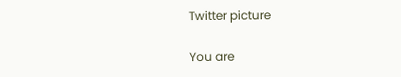Twitter picture

You are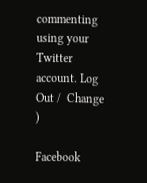commenting using your Twitter account. Log Out /  Change )

Facebook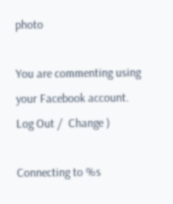photo

You are commenting using your Facebook account. Log Out /  Change )

Connecting to %s